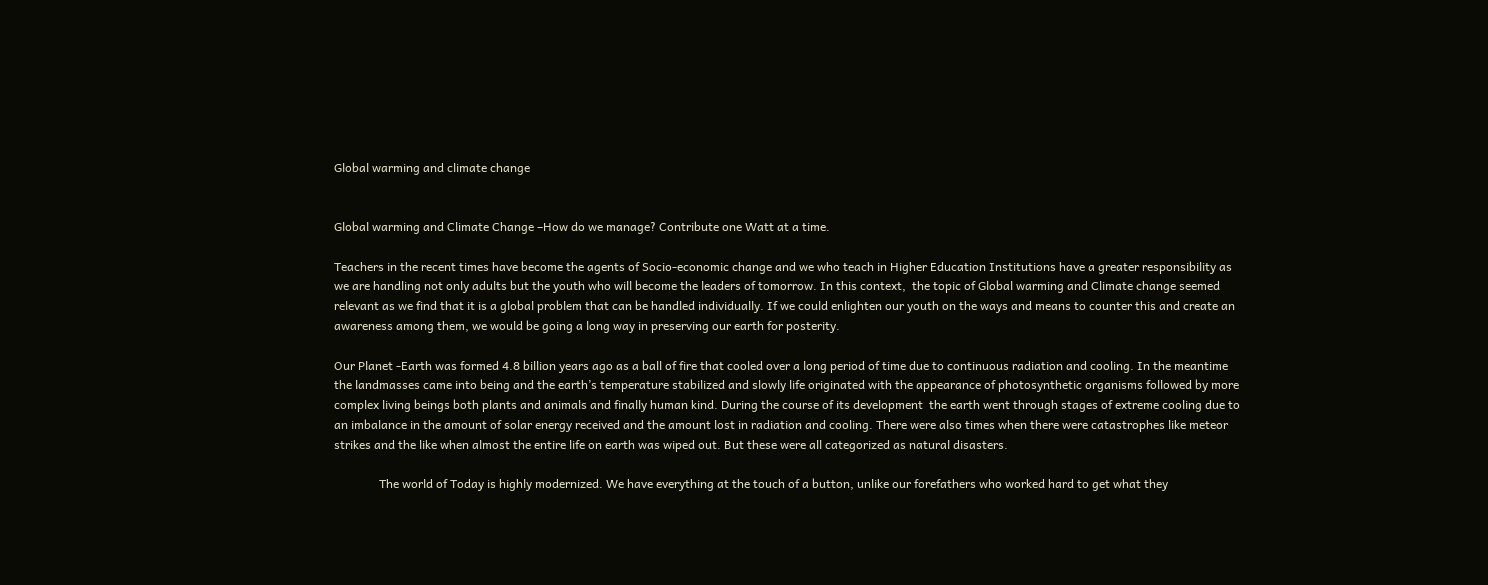Global warming and climate change


Global warming and Climate Change –How do we manage? Contribute one Watt at a time.

Teachers in the recent times have become the agents of Socio-economic change and we who teach in Higher Education Institutions have a greater responsibility as we are handling not only adults but the youth who will become the leaders of tomorrow. In this context,  the topic of Global warming and Climate change seemed relevant as we find that it is a global problem that can be handled individually. If we could enlighten our youth on the ways and means to counter this and create an  awareness among them, we would be going a long way in preserving our earth for posterity.

Our Planet -Earth was formed 4.8 billion years ago as a ball of fire that cooled over a long period of time due to continuous radiation and cooling. In the meantime the landmasses came into being and the earth’s temperature stabilized and slowly life originated with the appearance of photosynthetic organisms followed by more complex living beings both plants and animals and finally human kind. During the course of its development  the earth went through stages of extreme cooling due to an imbalance in the amount of solar energy received and the amount lost in radiation and cooling. There were also times when there were catastrophes like meteor strikes and the like when almost the entire life on earth was wiped out. But these were all categorized as natural disasters.

               The world of Today is highly modernized. We have everything at the touch of a button, unlike our forefathers who worked hard to get what they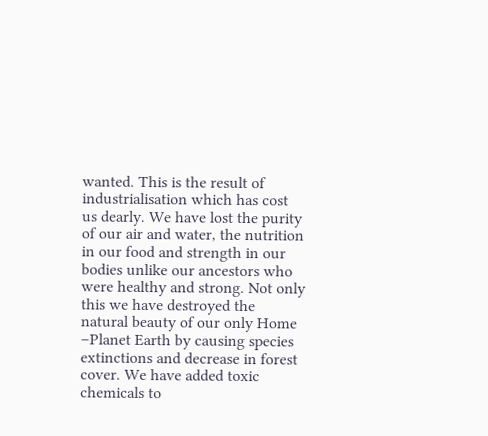wanted. This is the result of industrialisation which has cost us dearly. We have lost the purity of our air and water, the nutrition in our food and strength in our bodies unlike our ancestors who were healthy and strong. Not only this we have destroyed the natural beauty of our only Home –Planet Earth by causing species extinctions and decrease in forest cover. We have added toxic chemicals to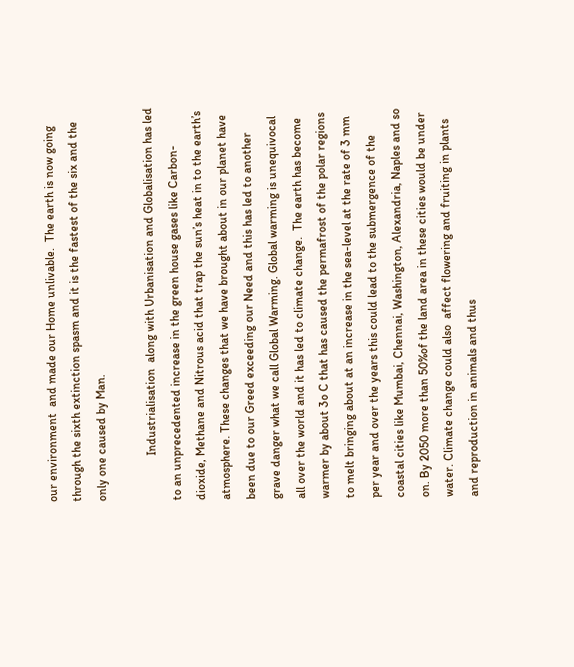our environment  and made our Home unlivable.  The earth is now going through the sixth extinction spasm and it is the fastest of the six and the only one caused by Man.

               Industrialisation  along with Urbanisation and Globalisation has led to an unprecedented increase in the green house gases like Carbon-dioxide, Methane and Nitrous acid that trap the sun’s heat in to the earth’s atmosphere. These changes that we have brought about in our planet have been due to our Greed exceeding our Need and this has led to another grave danger what we call Global Warming. Global warming is unequivocal all over the world and it has led to climate change.  The earth has become warmer by about 3o C that has caused the permafrost of the polar regions to melt bringing about at an increase in the sea-level at the rate of 3 mm per year and over the years this could lead to the submergence of the coastal cities like Mumbai, Chennai, Washington, Alexandria, Naples and so on. By 2050 more than 50%of the land area in these cities would be under water. Climate change could also  affect flowering and fruiting in plants and reproduction in animals and thus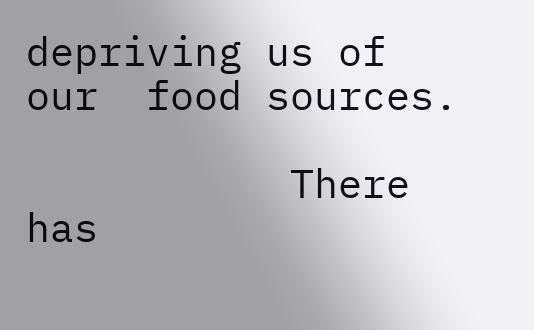depriving us of our  food sources.

           There has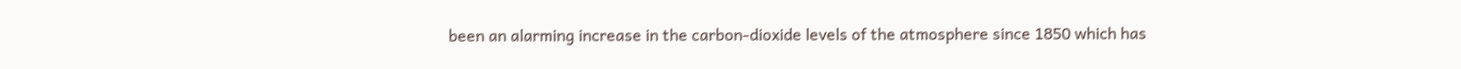been an alarming increase in the carbon-dioxide levels of the atmosphere since 1850 which has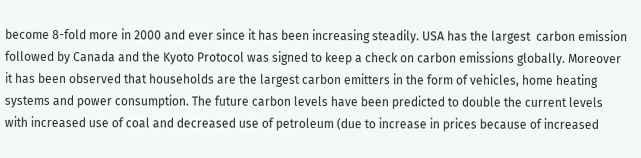become 8-fold more in 2000 and ever since it has been increasing steadily. USA has the largest  carbon emission followed by Canada and the Kyoto Protocol was signed to keep a check on carbon emissions globally. Moreover it has been observed that households are the largest carbon emitters in the form of vehicles, home heating systems and power consumption. The future carbon levels have been predicted to double the current levels  with increased use of coal and decreased use of petroleum (due to increase in prices because of increased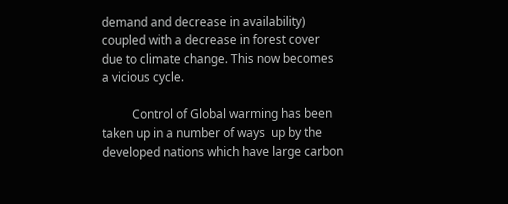demand and decrease in availability) coupled with a decrease in forest cover due to climate change. This now becomes a vicious cycle.

          Control of Global warming has been taken up in a number of ways  up by the developed nations which have large carbon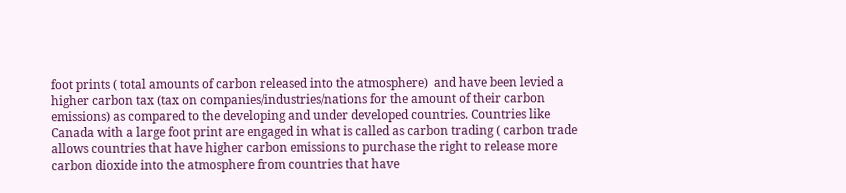foot prints ( total amounts of carbon released into the atmosphere)  and have been levied a higher carbon tax (tax on companies/industries/nations for the amount of their carbon emissions) as compared to the developing and under developed countries. Countries like Canada with a large foot print are engaged in what is called as carbon trading ( carbon trade allows countries that have higher carbon emissions to purchase the right to release more carbon dioxide into the atmosphere from countries that have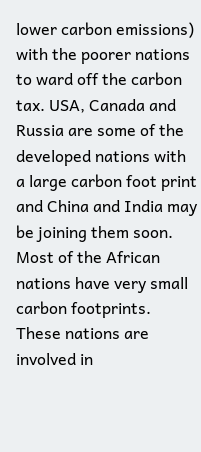lower carbon emissions) with the poorer nations to ward off the carbon tax. USA, Canada and Russia are some of the developed nations with a large carbon foot print and China and India may be joining them soon. Most of the African nations have very small carbon footprints.  These nations are involved in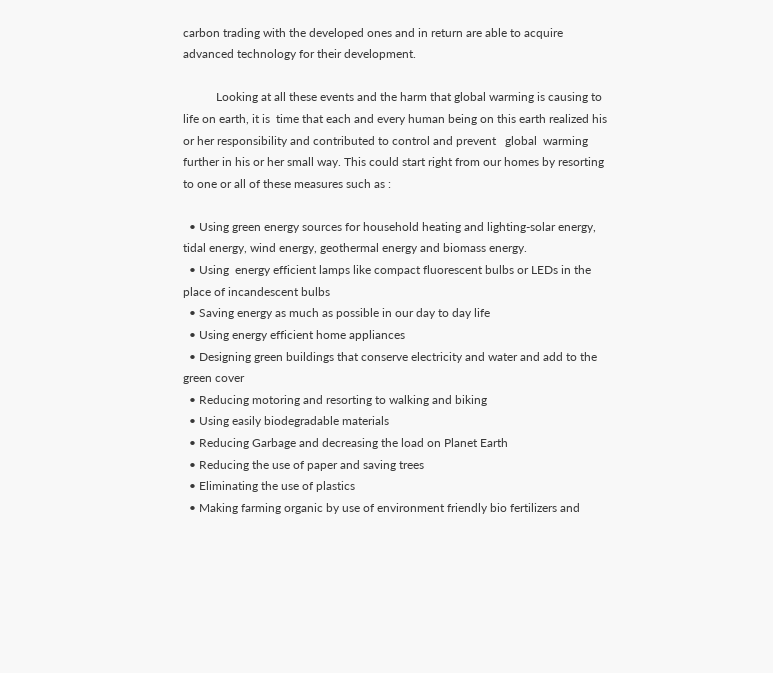carbon trading with the developed ones and in return are able to acquire advanced technology for their development.

           Looking at all these events and the harm that global warming is causing to life on earth, it is  time that each and every human being on this earth realized his or her responsibility and contributed to control and prevent   global  warming further in his or her small way. This could start right from our homes by resorting to one or all of these measures such as :

  • Using green energy sources for household heating and lighting-solar energy, tidal energy, wind energy, geothermal energy and biomass energy.
  • Using  energy efficient lamps like compact fluorescent bulbs or LEDs in the place of incandescent bulbs
  • Saving energy as much as possible in our day to day life
  • Using energy efficient home appliances
  • Designing green buildings that conserve electricity and water and add to the green cover
  • Reducing motoring and resorting to walking and biking
  • Using easily biodegradable materials
  • Reducing Garbage and decreasing the load on Planet Earth
  • Reducing the use of paper and saving trees
  • Eliminating the use of plastics
  • Making farming organic by use of environment friendly bio fertilizers and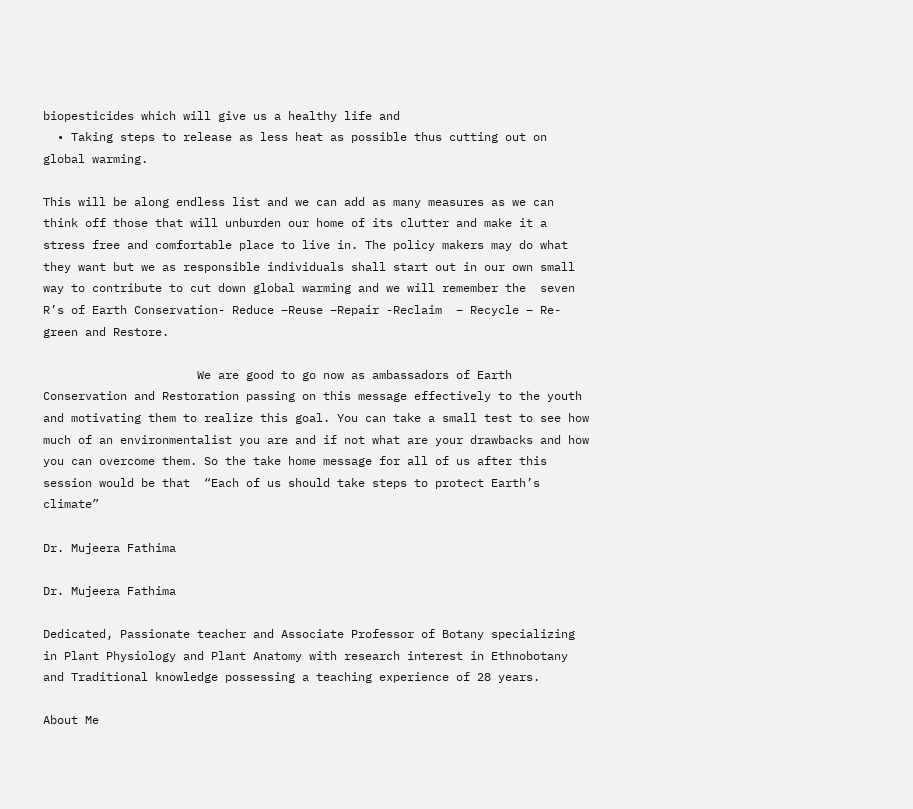biopesticides which will give us a healthy life and
  • Taking steps to release as less heat as possible thus cutting out on global warming.

This will be along endless list and we can add as many measures as we can think off those that will unburden our home of its clutter and make it a stress free and comfortable place to live in. The policy makers may do what they want but we as responsible individuals shall start out in our own small way to contribute to cut down global warming and we will remember the  seven R’s of Earth Conservation- Reduce –Reuse –Repair -Reclaim  – Recycle – Re-green and Restore.

                      We are good to go now as ambassadors of Earth Conservation and Restoration passing on this message effectively to the youth and motivating them to realize this goal. You can take a small test to see how much of an environmentalist you are and if not what are your drawbacks and how you can overcome them. So the take home message for all of us after this session would be that  “Each of us should take steps to protect Earth’s climate”

Dr. Mujeera Fathima

Dr. Mujeera Fathima

Dedicated, Passionate teacher and Associate Professor of Botany specializing in Plant Physiology and Plant Anatomy with research interest in Ethnobotany and Traditional knowledge possessing a teaching experience of 28 years.

About Me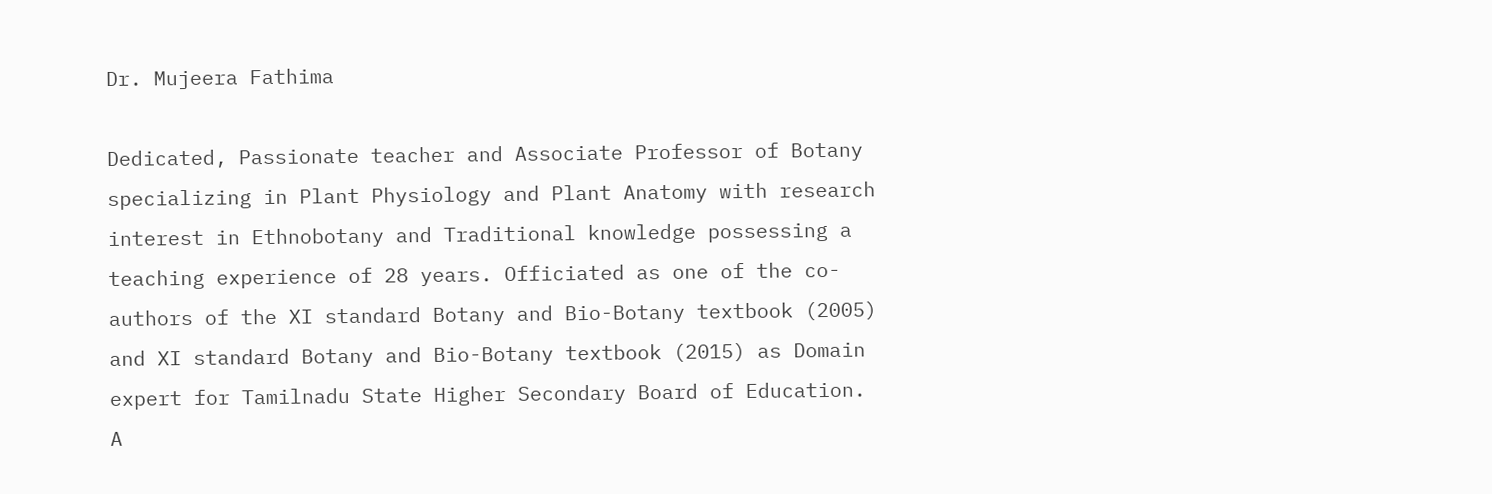Dr. Mujeera Fathima

Dedicated, Passionate teacher and Associate Professor of Botany specializing in Plant Physiology and Plant Anatomy with research interest in Ethnobotany and Traditional knowledge possessing a teaching experience of 28 years. Officiated as one of the co-authors of the XI standard Botany and Bio-Botany textbook (2005) and XI standard Botany and Bio-Botany textbook (2015) as Domain expert for Tamilnadu State Higher Secondary Board of Education. A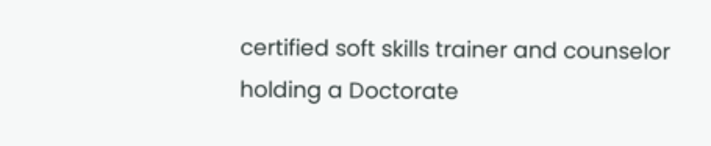certified soft skills trainer and counselor holding a Doctorate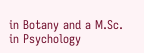in Botany and a M.Sc. in Psychology